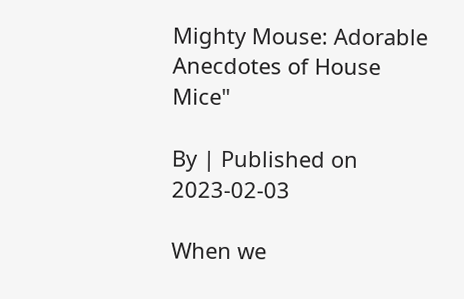Mighty Mouse: Adorable Anecdotes of House Mice"

By | Published on 2023-02-03

When we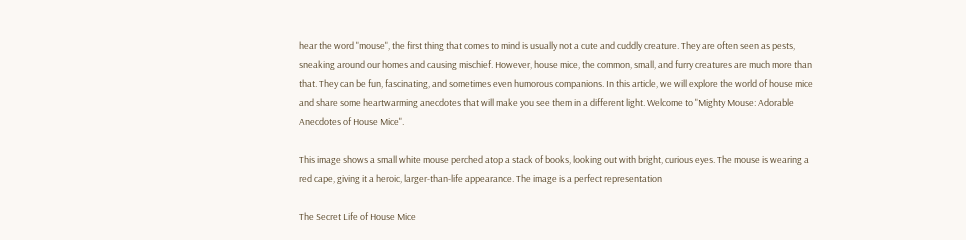hear the word "mouse", the first thing that comes to mind is usually not a cute and cuddly creature. They are often seen as pests, sneaking around our homes and causing mischief. However, house mice, the common, small, and furry creatures are much more than that. They can be fun, fascinating, and sometimes even humorous companions. In this article, we will explore the world of house mice and share some heartwarming anecdotes that will make you see them in a different light. Welcome to "Mighty Mouse: Adorable Anecdotes of House Mice".

This image shows a small white mouse perched atop a stack of books, looking out with bright, curious eyes. The mouse is wearing a red cape, giving it a heroic, larger-than-life appearance. The image is a perfect representation

The Secret Life of House Mice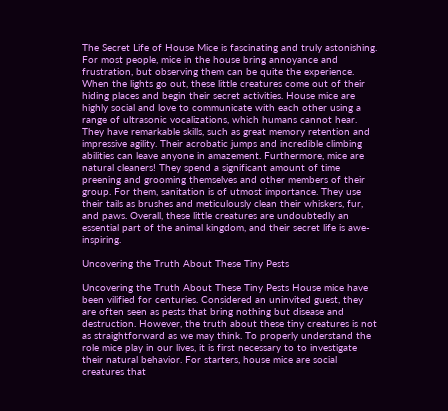The Secret Life of House Mice is fascinating and truly astonishing. For most people, mice in the house bring annoyance and frustration, but observing them can be quite the experience. When the lights go out, these little creatures come out of their hiding places and begin their secret activities. House mice are highly social and love to communicate with each other using a range of ultrasonic vocalizations, which humans cannot hear. They have remarkable skills, such as great memory retention and impressive agility. Their acrobatic jumps and incredible climbing abilities can leave anyone in amazement. Furthermore, mice are natural cleaners! They spend a significant amount of time preening and grooming themselves and other members of their group. For them, sanitation is of utmost importance. They use their tails as brushes and meticulously clean their whiskers, fur, and paws. Overall, these little creatures are undoubtedly an essential part of the animal kingdom, and their secret life is awe-inspiring.

Uncovering the Truth About These Tiny Pests

Uncovering the Truth About These Tiny Pests House mice have been vilified for centuries. Considered an uninvited guest, they are often seen as pests that bring nothing but disease and destruction. However, the truth about these tiny creatures is not as straightforward as we may think. To properly understand the role mice play in our lives, it is first necessary to to investigate their natural behavior. For starters, house mice are social creatures that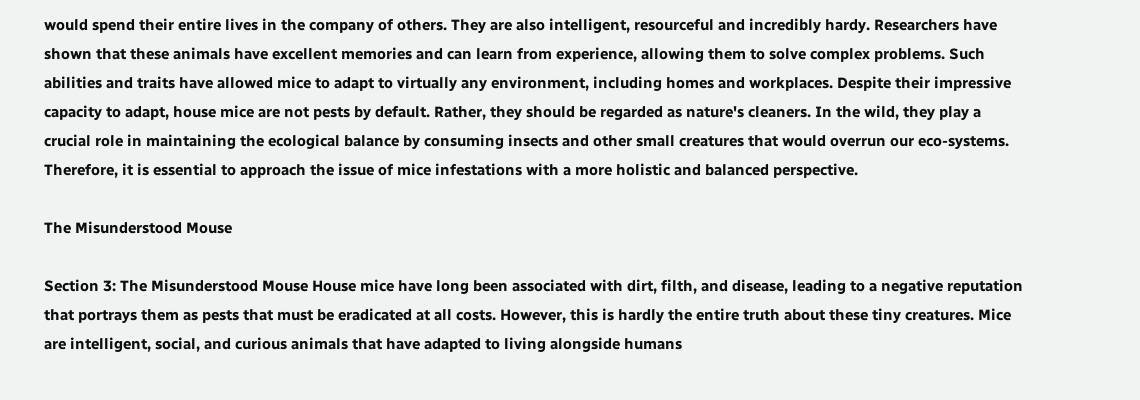would spend their entire lives in the company of others. They are also intelligent, resourceful and incredibly hardy. Researchers have shown that these animals have excellent memories and can learn from experience, allowing them to solve complex problems. Such abilities and traits have allowed mice to adapt to virtually any environment, including homes and workplaces. Despite their impressive capacity to adapt, house mice are not pests by default. Rather, they should be regarded as nature's cleaners. In the wild, they play a crucial role in maintaining the ecological balance by consuming insects and other small creatures that would overrun our eco-systems. Therefore, it is essential to approach the issue of mice infestations with a more holistic and balanced perspective.

The Misunderstood Mouse

Section 3: The Misunderstood Mouse House mice have long been associated with dirt, filth, and disease, leading to a negative reputation that portrays them as pests that must be eradicated at all costs. However, this is hardly the entire truth about these tiny creatures. Mice are intelligent, social, and curious animals that have adapted to living alongside humans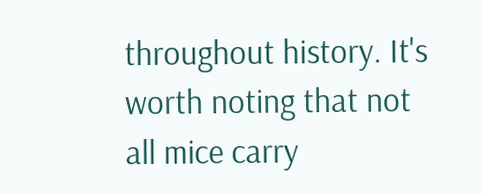throughout history. It's worth noting that not all mice carry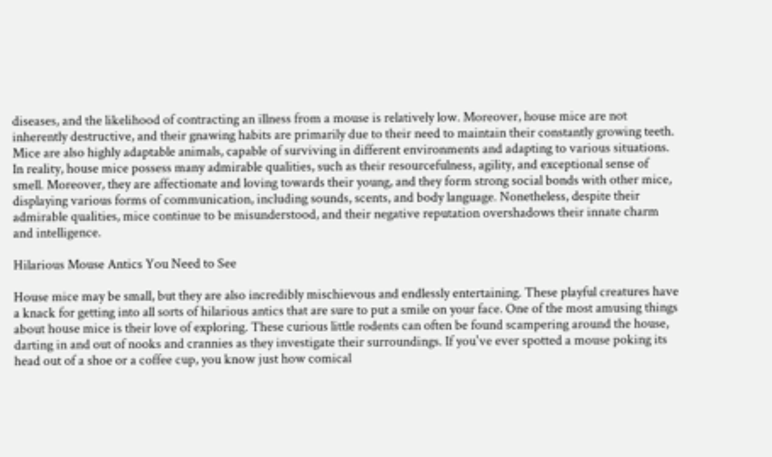diseases, and the likelihood of contracting an illness from a mouse is relatively low. Moreover, house mice are not inherently destructive, and their gnawing habits are primarily due to their need to maintain their constantly growing teeth. Mice are also highly adaptable animals, capable of surviving in different environments and adapting to various situations. In reality, house mice possess many admirable qualities, such as their resourcefulness, agility, and exceptional sense of smell. Moreover, they are affectionate and loving towards their young, and they form strong social bonds with other mice, displaying various forms of communication, including sounds, scents, and body language. Nonetheless, despite their admirable qualities, mice continue to be misunderstood, and their negative reputation overshadows their innate charm and intelligence.

Hilarious Mouse Antics You Need to See

House mice may be small, but they are also incredibly mischievous and endlessly entertaining. These playful creatures have a knack for getting into all sorts of hilarious antics that are sure to put a smile on your face. One of the most amusing things about house mice is their love of exploring. These curious little rodents can often be found scampering around the house, darting in and out of nooks and crannies as they investigate their surroundings. If you've ever spotted a mouse poking its head out of a shoe or a coffee cup, you know just how comical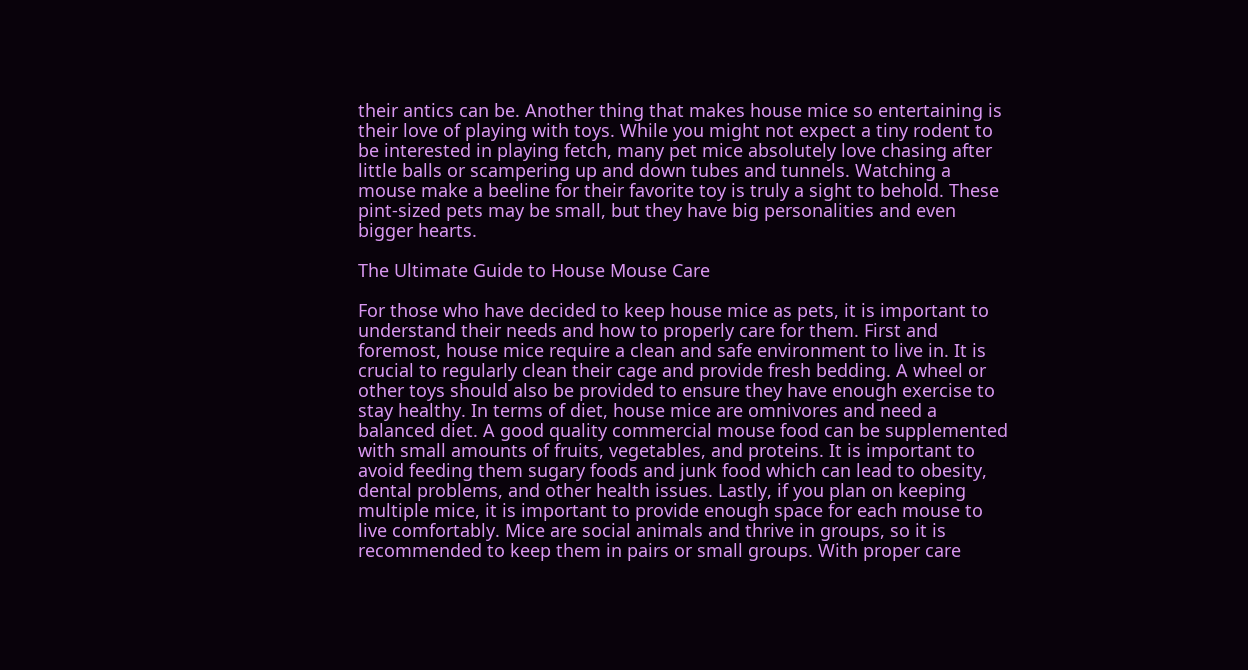their antics can be. Another thing that makes house mice so entertaining is their love of playing with toys. While you might not expect a tiny rodent to be interested in playing fetch, many pet mice absolutely love chasing after little balls or scampering up and down tubes and tunnels. Watching a mouse make a beeline for their favorite toy is truly a sight to behold. These pint-sized pets may be small, but they have big personalities and even bigger hearts.

The Ultimate Guide to House Mouse Care

For those who have decided to keep house mice as pets, it is important to understand their needs and how to properly care for them. First and foremost, house mice require a clean and safe environment to live in. It is crucial to regularly clean their cage and provide fresh bedding. A wheel or other toys should also be provided to ensure they have enough exercise to stay healthy. In terms of diet, house mice are omnivores and need a balanced diet. A good quality commercial mouse food can be supplemented with small amounts of fruits, vegetables, and proteins. It is important to avoid feeding them sugary foods and junk food which can lead to obesity, dental problems, and other health issues. Lastly, if you plan on keeping multiple mice, it is important to provide enough space for each mouse to live comfortably. Mice are social animals and thrive in groups, so it is recommended to keep them in pairs or small groups. With proper care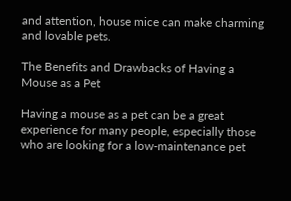and attention, house mice can make charming and lovable pets.

The Benefits and Drawbacks of Having a Mouse as a Pet

Having a mouse as a pet can be a great experience for many people, especially those who are looking for a low-maintenance pet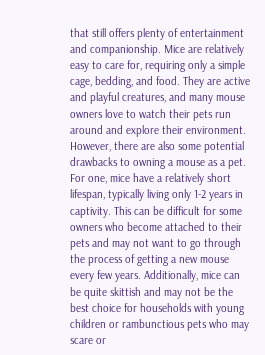that still offers plenty of entertainment and companionship. Mice are relatively easy to care for, requiring only a simple cage, bedding, and food. They are active and playful creatures, and many mouse owners love to watch their pets run around and explore their environment. However, there are also some potential drawbacks to owning a mouse as a pet. For one, mice have a relatively short lifespan, typically living only 1-2 years in captivity. This can be difficult for some owners who become attached to their pets and may not want to go through the process of getting a new mouse every few years. Additionally, mice can be quite skittish and may not be the best choice for households with young children or rambunctious pets who may scare or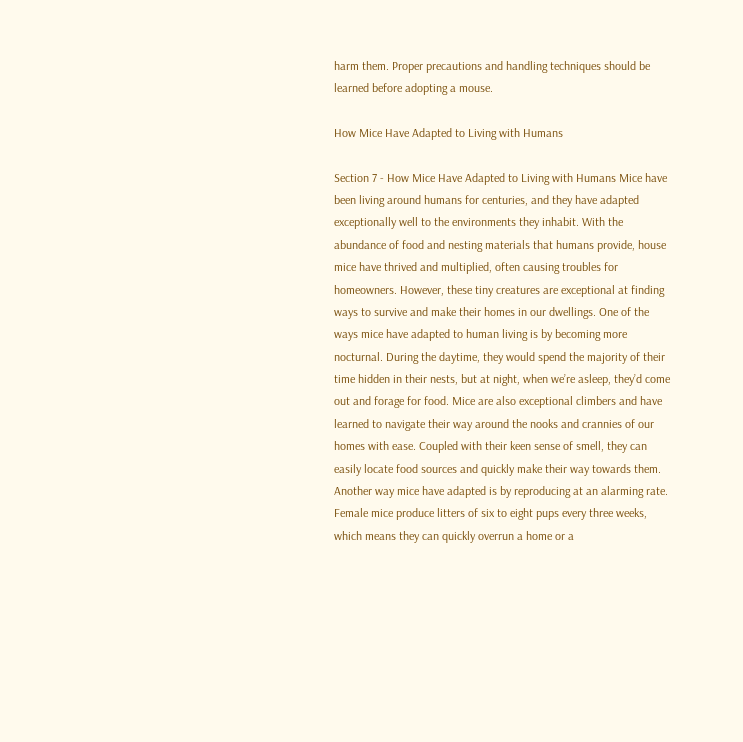harm them. Proper precautions and handling techniques should be learned before adopting a mouse.

How Mice Have Adapted to Living with Humans

Section 7 - How Mice Have Adapted to Living with Humans Mice have been living around humans for centuries, and they have adapted exceptionally well to the environments they inhabit. With the abundance of food and nesting materials that humans provide, house mice have thrived and multiplied, often causing troubles for homeowners. However, these tiny creatures are exceptional at finding ways to survive and make their homes in our dwellings. One of the ways mice have adapted to human living is by becoming more nocturnal. During the daytime, they would spend the majority of their time hidden in their nests, but at night, when we’re asleep, they’d come out and forage for food. Mice are also exceptional climbers and have learned to navigate their way around the nooks and crannies of our homes with ease. Coupled with their keen sense of smell, they can easily locate food sources and quickly make their way towards them. Another way mice have adapted is by reproducing at an alarming rate. Female mice produce litters of six to eight pups every three weeks, which means they can quickly overrun a home or a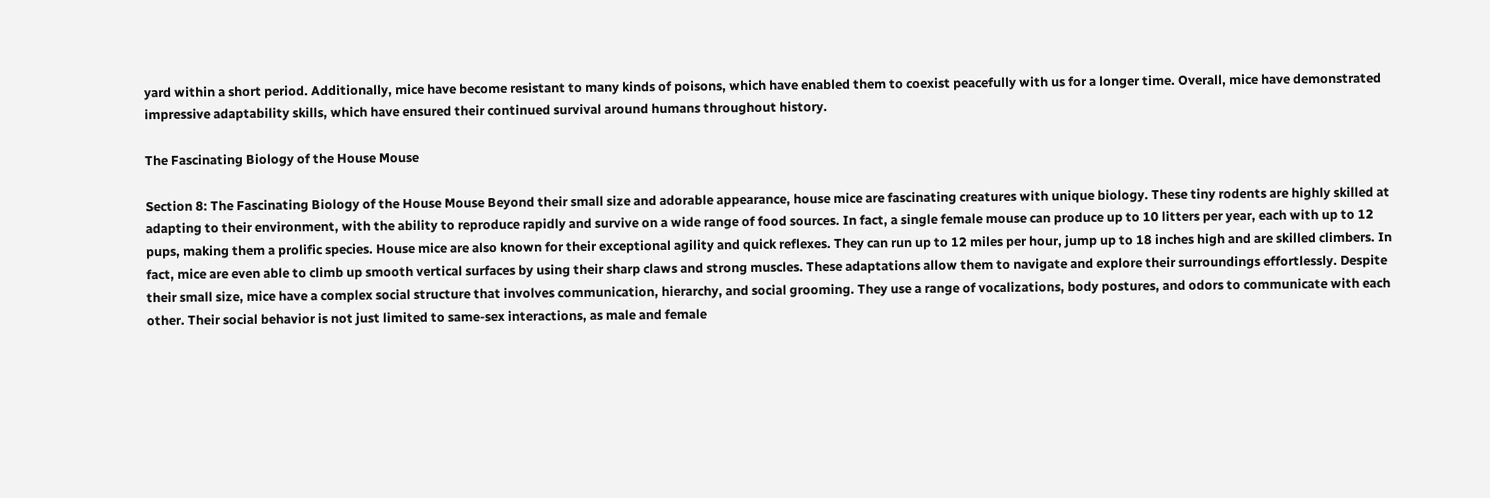yard within a short period. Additionally, mice have become resistant to many kinds of poisons, which have enabled them to coexist peacefully with us for a longer time. Overall, mice have demonstrated impressive adaptability skills, which have ensured their continued survival around humans throughout history.

The Fascinating Biology of the House Mouse

Section 8: The Fascinating Biology of the House Mouse Beyond their small size and adorable appearance, house mice are fascinating creatures with unique biology. These tiny rodents are highly skilled at adapting to their environment, with the ability to reproduce rapidly and survive on a wide range of food sources. In fact, a single female mouse can produce up to 10 litters per year, each with up to 12 pups, making them a prolific species. House mice are also known for their exceptional agility and quick reflexes. They can run up to 12 miles per hour, jump up to 18 inches high and are skilled climbers. In fact, mice are even able to climb up smooth vertical surfaces by using their sharp claws and strong muscles. These adaptations allow them to navigate and explore their surroundings effortlessly. Despite their small size, mice have a complex social structure that involves communication, hierarchy, and social grooming. They use a range of vocalizations, body postures, and odors to communicate with each other. Their social behavior is not just limited to same-sex interactions, as male and female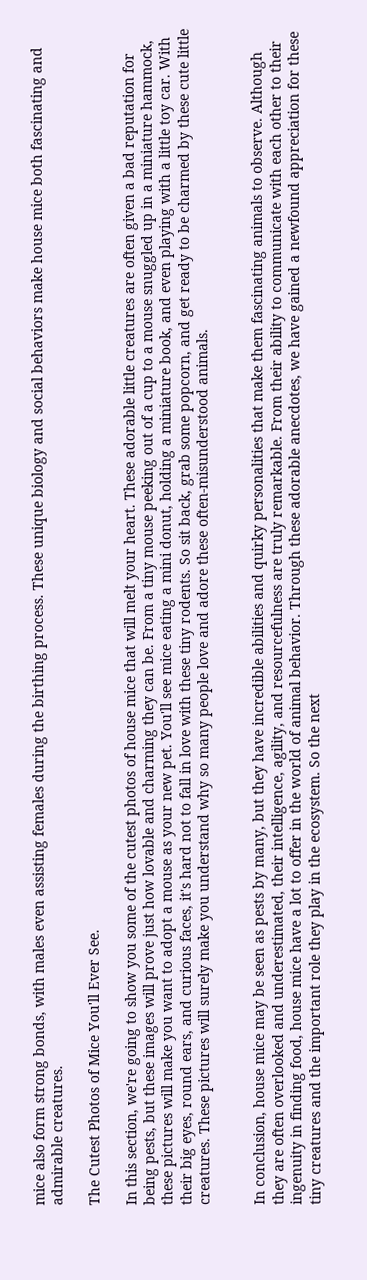mice also form strong bonds, with males even assisting females during the birthing process. These unique biology and social behaviors make house mice both fascinating and admirable creatures.

The Cutest Photos of Mice You'll Ever See.

In this section, we're going to show you some of the cutest photos of house mice that will melt your heart. These adorable little creatures are often given a bad reputation for being pests, but these images will prove just how lovable and charming they can be. From a tiny mouse peeking out of a cup to a mouse snuggled up in a miniature hammock, these pictures will make you want to adopt a mouse as your new pet. You'll see mice eating a mini donut, holding a miniature book, and even playing with a little toy car. With their big eyes, round ears, and curious faces, it's hard not to fall in love with these tiny rodents. So sit back, grab some popcorn, and get ready to be charmed by these cute little creatures. These pictures will surely make you understand why so many people love and adore these often-misunderstood animals.


In conclusion, house mice may be seen as pests by many, but they have incredible abilities and quirky personalities that make them fascinating animals to observe. Although they are often overlooked and underestimated, their intelligence, agility, and resourcefulness are truly remarkable. From their ability to communicate with each other to their ingenuity in finding food, house mice have a lot to offer in the world of animal behavior. Through these adorable anecdotes, we have gained a newfound appreciation for these tiny creatures and the important role they play in the ecosystem. So the next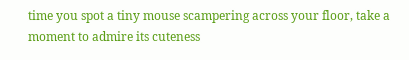time you spot a tiny mouse scampering across your floor, take a moment to admire its cuteness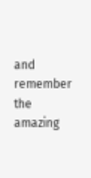and remember the amazing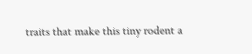traits that make this tiny rodent a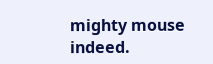mighty mouse indeed.